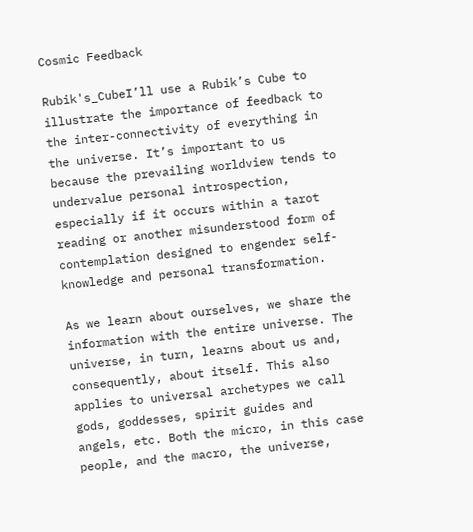Cosmic Feedback

Rubik's_CubeI’ll use a Rubik’s Cube to illustrate the importance of feedback to the inter-connectivity of everything in the universe. It’s important to us because the prevailing worldview tends to undervalue personal introspection, especially if it occurs within a tarot reading or another misunderstood form of contemplation designed to engender self-knowledge and personal transformation.

As we learn about ourselves, we share the information with the entire universe. The universe, in turn, learns about us and, consequently, about itself. This also applies to universal archetypes we call gods, goddesses, spirit guides and angels, etc. Both the micro, in this case people, and the macro, the universe,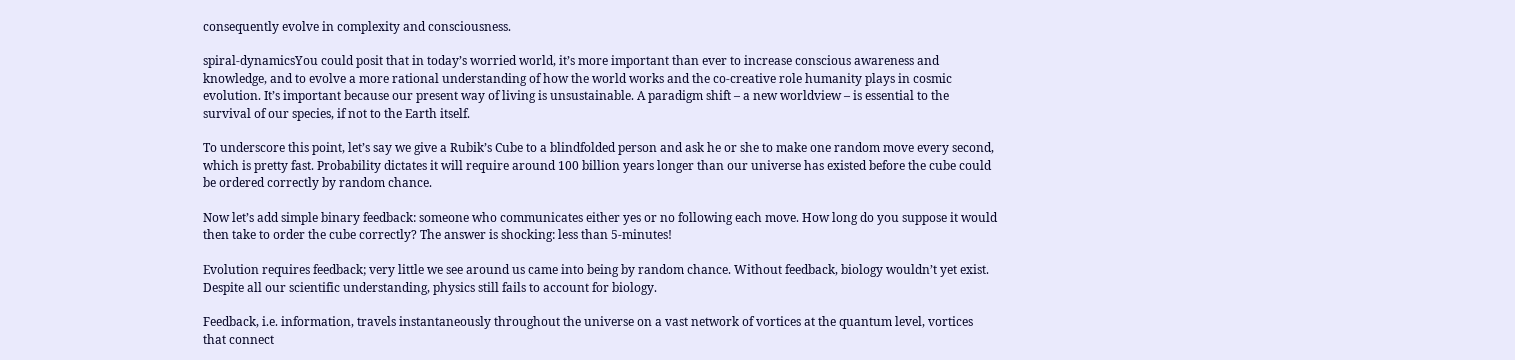consequently evolve in complexity and consciousness.

spiral-dynamicsYou could posit that in today’s worried world, it’s more important than ever to increase conscious awareness and knowledge, and to evolve a more rational understanding of how the world works and the co-creative role humanity plays in cosmic evolution. It’s important because our present way of living is unsustainable. A paradigm shift – a new worldview – is essential to the survival of our species, if not to the Earth itself.

To underscore this point, let’s say we give a Rubik’s Cube to a blindfolded person and ask he or she to make one random move every second, which is pretty fast. Probability dictates it will require around 100 billion years longer than our universe has existed before the cube could be ordered correctly by random chance.

Now let’s add simple binary feedback: someone who communicates either yes or no following each move. How long do you suppose it would then take to order the cube correctly? The answer is shocking: less than 5-minutes!

Evolution requires feedback; very little we see around us came into being by random chance. Without feedback, biology wouldn’t yet exist. Despite all our scientific understanding, physics still fails to account for biology.

Feedback, i.e. information, travels instantaneously throughout the universe on a vast network of vortices at the quantum level, vortices that connect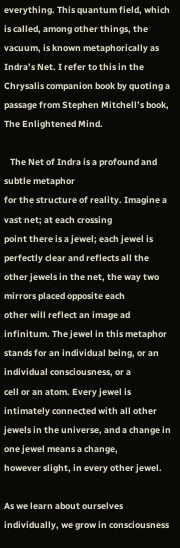everything. This quantum field, which is called, among other things, the vacuum, is known metaphorically as Indra’s Net. I refer to this in the Chrysalis companion book by quoting a passage from Stephen Mitchell’s book, The Enlightened Mind.

   The Net of Indra is a profound and subtle metaphor
for the structure of reality. Imagine a vast net; at each crossing
point there is a jewel; each jewel is perfectly clear and reflects all the
other jewels in the net, the way two mirrors placed opposite each
other will reflect an image ad infinitum. The jewel in this metaphor
stands for an individual being, or an individual consciousness, or a
cell or an atom. Every jewel is intimately connected with all other
jewels in the universe, and a change in one jewel means a change,
however slight, in every other jewel.

As we learn about ourselves individually, we grow in consciousness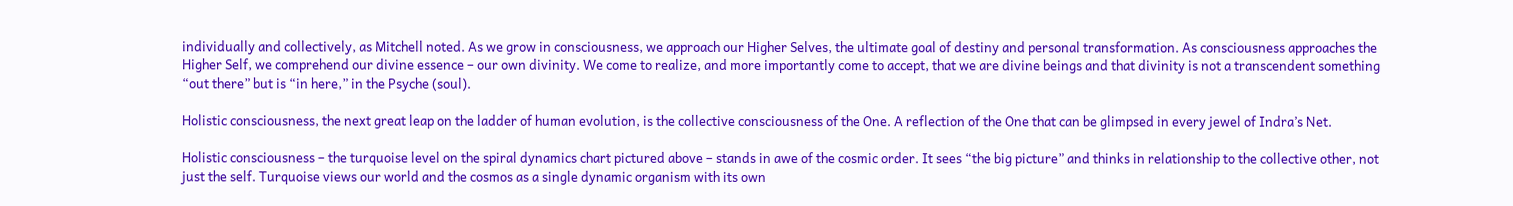individually and collectively, as Mitchell noted. As we grow in consciousness, we approach our Higher Selves, the ultimate goal of destiny and personal transformation. As consciousness approaches the Higher Self, we comprehend our divine essence – our own divinity. We come to realize, and more importantly come to accept, that we are divine beings and that divinity is not a transcendent something “out there” but is “in here,” in the Psyche (soul).

Holistic consciousness, the next great leap on the ladder of human evolution, is the collective consciousness of the One. A reflection of the One that can be glimpsed in every jewel of Indra’s Net.

Holistic consciousness – the turquoise level on the spiral dynamics chart pictured above – stands in awe of the cosmic order. It sees “the big picture” and thinks in relationship to the collective other, not just the self. Turquoise views our world and the cosmos as a single dynamic organism with its own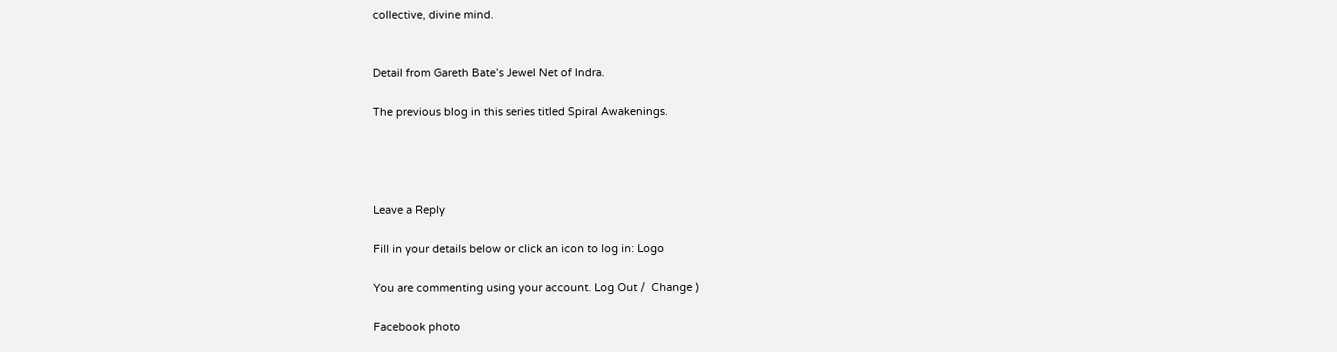collective, divine mind.


Detail from Gareth Bate’s Jewel Net of Indra.

The previous blog in this series titled Spiral Awakenings.




Leave a Reply

Fill in your details below or click an icon to log in: Logo

You are commenting using your account. Log Out /  Change )

Facebook photo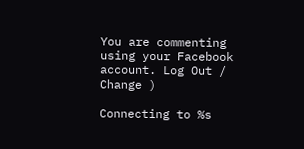You are commenting using your Facebook account. Log Out /  Change )

Connecting to %s